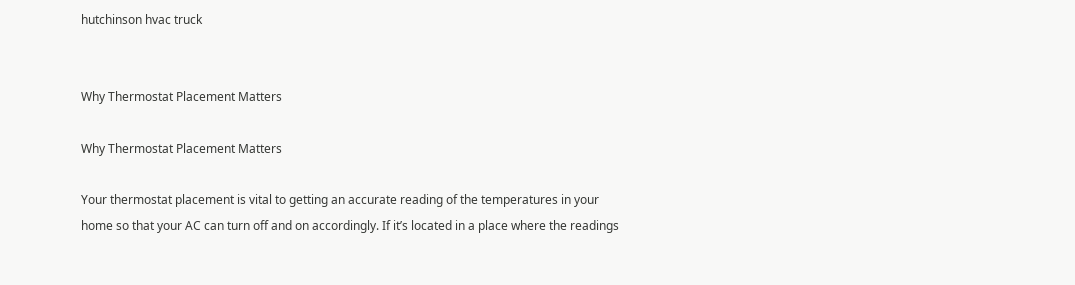hutchinson hvac truck


Why Thermostat Placement Matters

Why Thermostat Placement Matters

Your thermostat placement is vital to getting an accurate reading of the temperatures in your home so that your AC can turn off and on accordingly. If it’s located in a place where the readings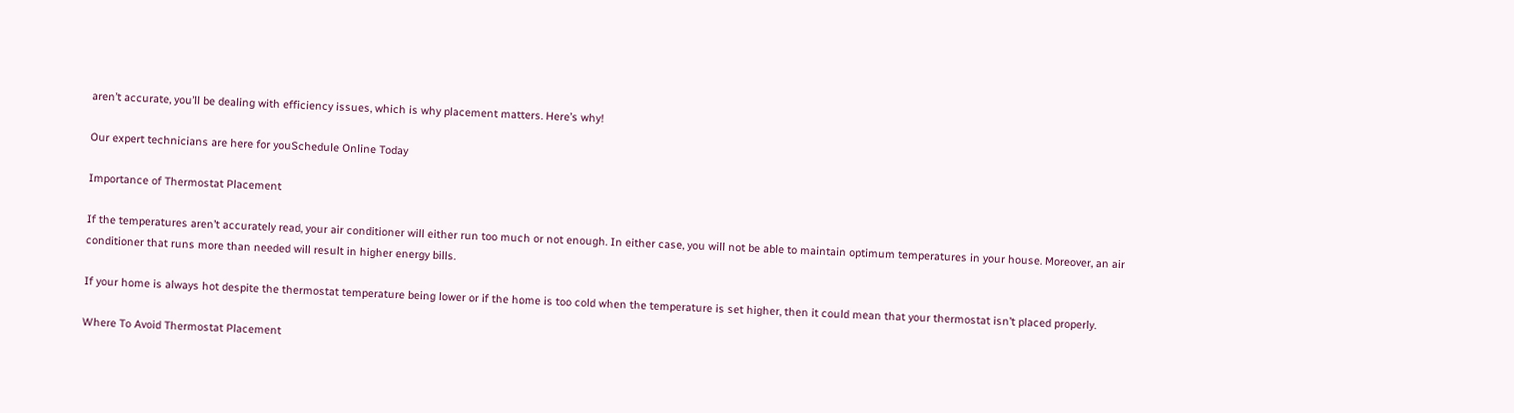aren’t accurate, you’ll be dealing with efficiency issues, which is why placement matters. Here’s why!

Our expert technicians are here for youSchedule Online Today

Importance of Thermostat Placement

If the temperatures aren’t accurately read, your air conditioner will either run too much or not enough. In either case, you will not be able to maintain optimum temperatures in your house. Moreover, an air conditioner that runs more than needed will result in higher energy bills.

If your home is always hot despite the thermostat temperature being lower or if the home is too cold when the temperature is set higher, then it could mean that your thermostat isn’t placed properly.

Where To Avoid Thermostat Placement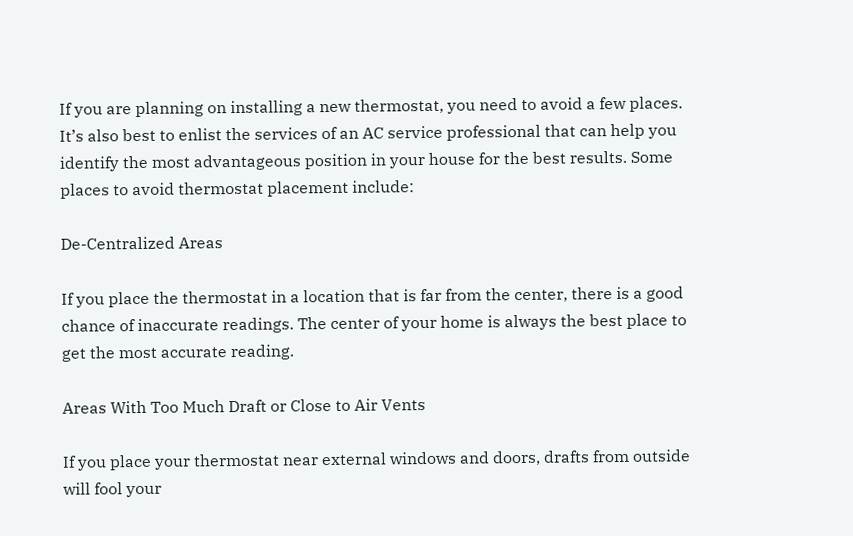If you are planning on installing a new thermostat, you need to avoid a few places. It’s also best to enlist the services of an AC service professional that can help you identify the most advantageous position in your house for the best results. Some places to avoid thermostat placement include:

De-Centralized Areas

If you place the thermostat in a location that is far from the center, there is a good chance of inaccurate readings. The center of your home is always the best place to get the most accurate reading.

Areas With Too Much Draft or Close to Air Vents

If you place your thermostat near external windows and doors, drafts from outside will fool your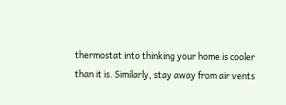thermostat into thinking your home is cooler than it is. Similarly, stay away from air vents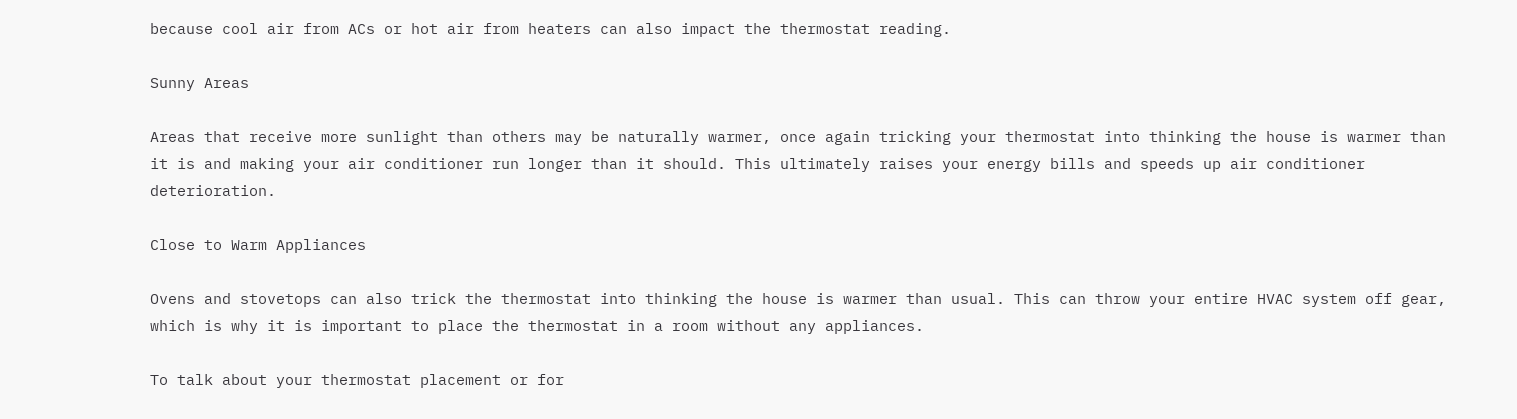because cool air from ACs or hot air from heaters can also impact the thermostat reading.

Sunny Areas

Areas that receive more sunlight than others may be naturally warmer, once again tricking your thermostat into thinking the house is warmer than it is and making your air conditioner run longer than it should. This ultimately raises your energy bills and speeds up air conditioner deterioration.

Close to Warm Appliances

Ovens and stovetops can also trick the thermostat into thinking the house is warmer than usual. This can throw your entire HVAC system off gear, which is why it is important to place the thermostat in a room without any appliances.

To talk about your thermostat placement or for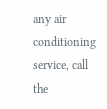any air conditioning service, call the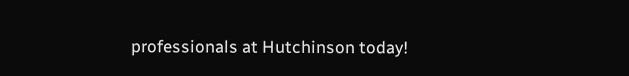professionals at Hutchinson today!